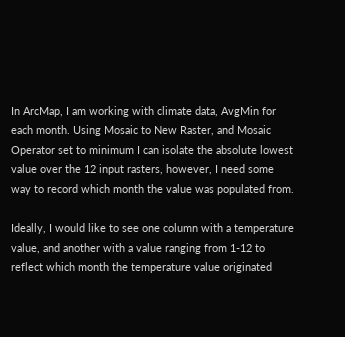In ArcMap, I am working with climate data, AvgMin for each month. Using Mosaic to New Raster, and Mosaic Operator set to minimum I can isolate the absolute lowest value over the 12 input rasters, however, I need some way to record which month the value was populated from.

Ideally, I would like to see one column with a temperature value, and another with a value ranging from 1-12 to reflect which month the temperature value originated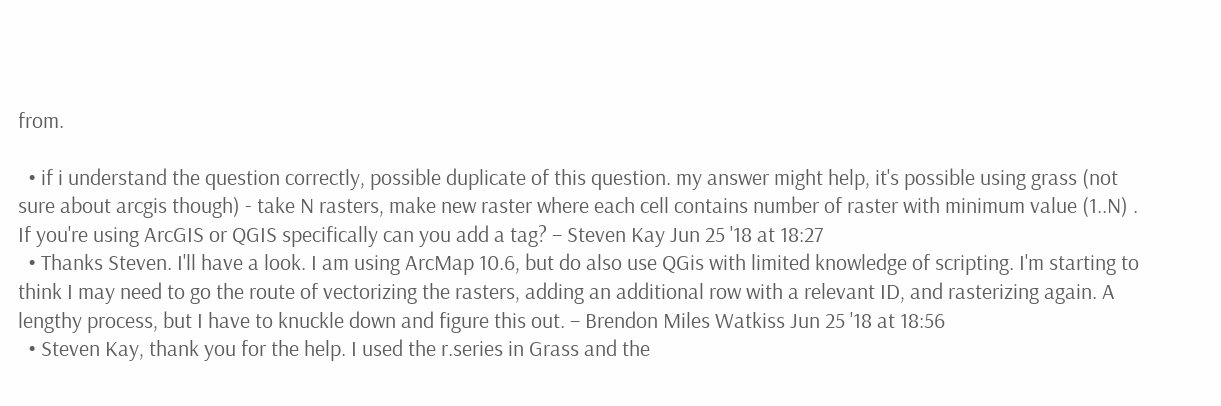from.

  • if i understand the question correctly, possible duplicate of this question. my answer might help, it's possible using grass (not sure about arcgis though) - take N rasters, make new raster where each cell contains number of raster with minimum value (1..N) . If you're using ArcGIS or QGIS specifically can you add a tag? – Steven Kay Jun 25 '18 at 18:27
  • Thanks Steven. I'll have a look. I am using ArcMap 10.6, but do also use QGis with limited knowledge of scripting. I'm starting to think I may need to go the route of vectorizing the rasters, adding an additional row with a relevant ID, and rasterizing again. A lengthy process, but I have to knuckle down and figure this out. – Brendon Miles Watkiss Jun 25 '18 at 18:56
  • Steven Kay, thank you for the help. I used the r.series in Grass and the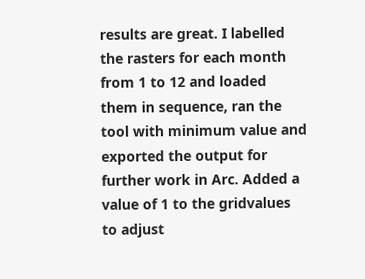results are great. I labelled the rasters for each month from 1 to 12 and loaded them in sequence, ran the tool with minimum value and exported the output for further work in Arc. Added a value of 1 to the gridvalues to adjust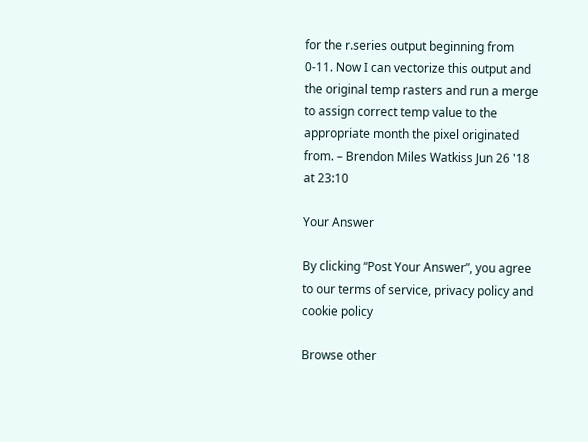for the r.series output beginning from 0-11. Now I can vectorize this output and the original temp rasters and run a merge to assign correct temp value to the appropriate month the pixel originated from. – Brendon Miles Watkiss Jun 26 '18 at 23:10

Your Answer

By clicking “Post Your Answer”, you agree to our terms of service, privacy policy and cookie policy

Browse other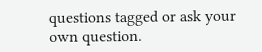questions tagged or ask your own question.